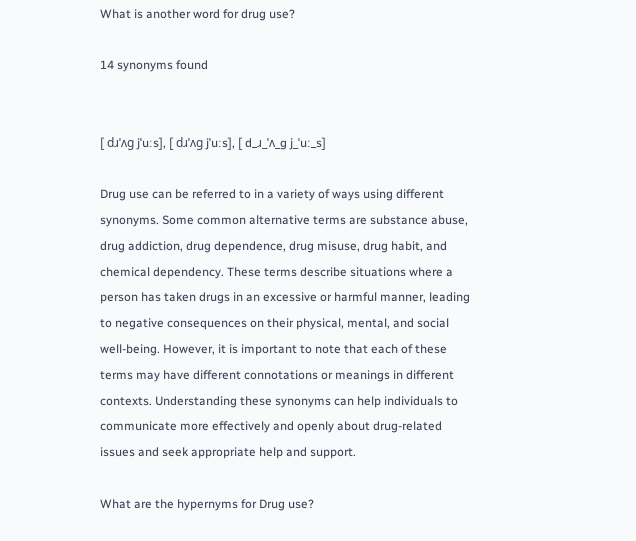What is another word for drug use?

14 synonyms found


[ dɹˈʌɡ jˈuːs], [ dɹˈʌɡ jˈuːs], [ d_ɹ_ˈʌ_ɡ j_ˈuː_s]

Drug use can be referred to in a variety of ways using different synonyms. Some common alternative terms are substance abuse, drug addiction, drug dependence, drug misuse, drug habit, and chemical dependency. These terms describe situations where a person has taken drugs in an excessive or harmful manner, leading to negative consequences on their physical, mental, and social well-being. However, it is important to note that each of these terms may have different connotations or meanings in different contexts. Understanding these synonyms can help individuals to communicate more effectively and openly about drug-related issues and seek appropriate help and support.

What are the hypernyms for Drug use?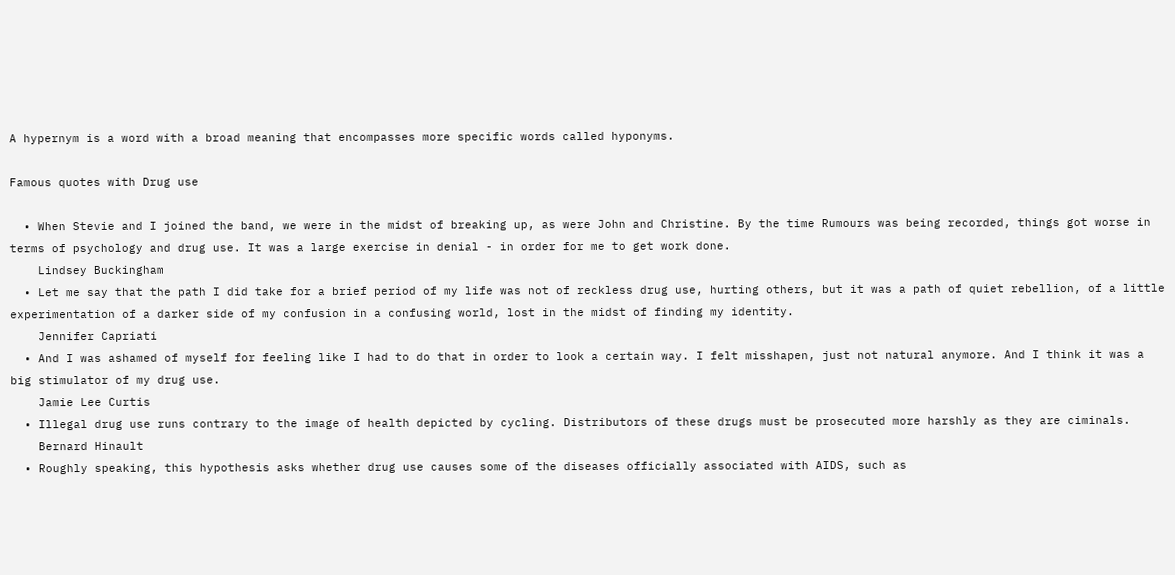A hypernym is a word with a broad meaning that encompasses more specific words called hyponyms.

Famous quotes with Drug use

  • When Stevie and I joined the band, we were in the midst of breaking up, as were John and Christine. By the time Rumours was being recorded, things got worse in terms of psychology and drug use. It was a large exercise in denial - in order for me to get work done.
    Lindsey Buckingham
  • Let me say that the path I did take for a brief period of my life was not of reckless drug use, hurting others, but it was a path of quiet rebellion, of a little experimentation of a darker side of my confusion in a confusing world, lost in the midst of finding my identity.
    Jennifer Capriati
  • And I was ashamed of myself for feeling like I had to do that in order to look a certain way. I felt misshapen, just not natural anymore. And I think it was a big stimulator of my drug use.
    Jamie Lee Curtis
  • Illegal drug use runs contrary to the image of health depicted by cycling. Distributors of these drugs must be prosecuted more harshly as they are ciminals.
    Bernard Hinault
  • Roughly speaking, this hypothesis asks whether drug use causes some of the diseases officially associated with AIDS, such as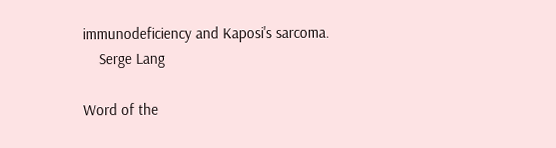immunodeficiency and Kaposi's sarcoma.
    Serge Lang

Word of the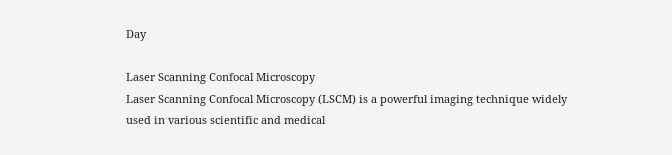Day

Laser Scanning Confocal Microscopy
Laser Scanning Confocal Microscopy (LSCM) is a powerful imaging technique widely used in various scientific and medical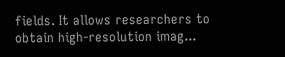fields. It allows researchers to obtain high-resolution imag...